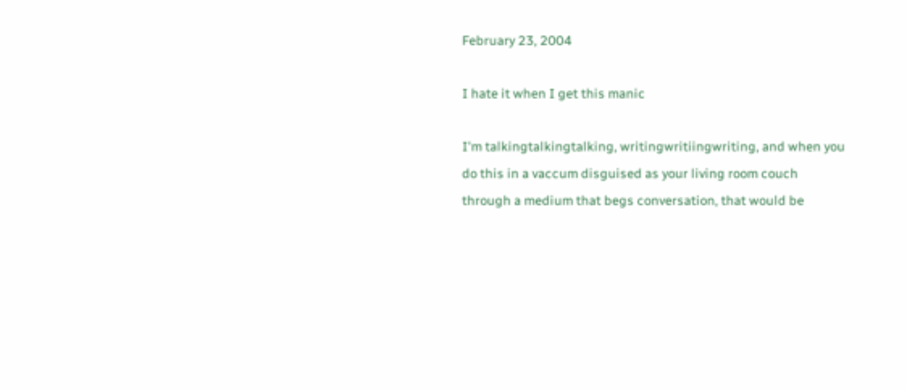February 23, 2004

I hate it when I get this manic

I'm talkingtalkingtalking, writingwritiingwriting, and when you do this in a vaccum disguised as your living room couch through a medium that begs conversation, that would be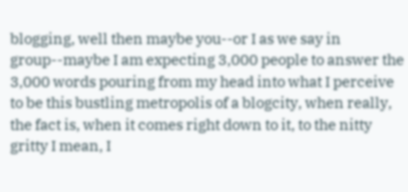blogging, well then maybe you--or I as we say in group--maybe I am expecting 3,000 people to answer the 3,000 words pouring from my head into what I perceive to be this bustling metropolis of a blogcity, when really, the fact is, when it comes right down to it, to the nitty gritty I mean, I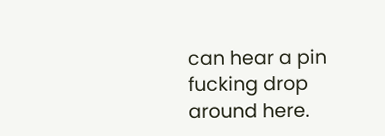can hear a pin fucking drop around here.